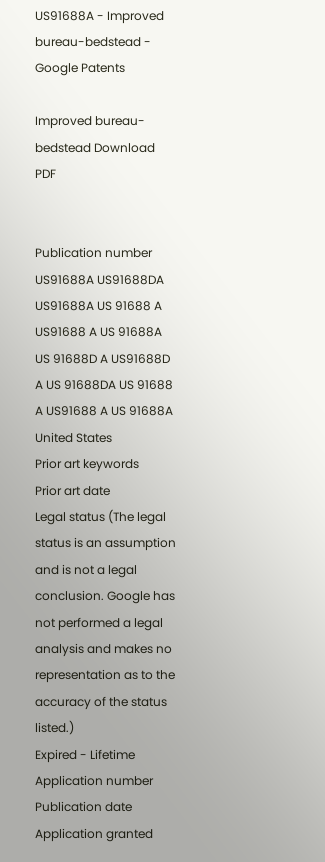US91688A - Improved bureau-bedstead - Google Patents

Improved bureau-bedstead Download PDF


Publication number
US91688A US91688DA US91688A US 91688 A US91688 A US 91688A US 91688D A US91688D A US 91688DA US 91688 A US91688 A US 91688A
United States
Prior art keywords
Prior art date
Legal status (The legal status is an assumption and is not a legal conclusion. Google has not performed a legal analysis and makes no representation as to the accuracy of the status listed.)
Expired - Lifetime
Application number
Publication date
Application granted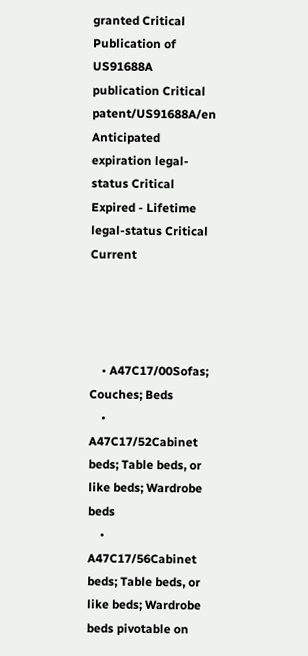granted Critical
Publication of US91688A publication Critical patent/US91688A/en
Anticipated expiration legal-status Critical
Expired - Lifetime legal-status Critical Current




    • A47C17/00Sofas; Couches; Beds
    • A47C17/52Cabinet beds; Table beds, or like beds; Wardrobe beds
    • A47C17/56Cabinet beds; Table beds, or like beds; Wardrobe beds pivotable on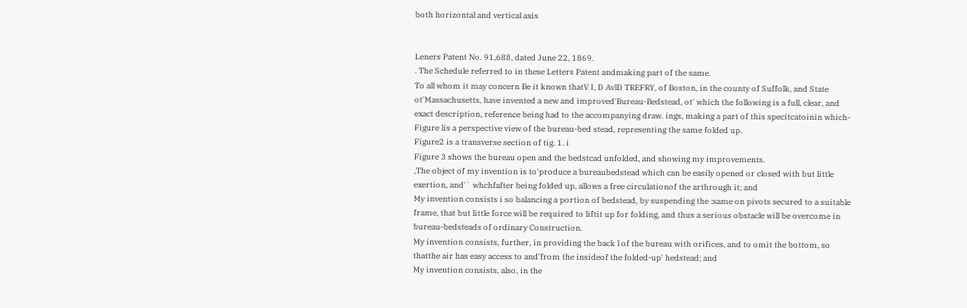both horizontal and vertical axis


Leners Patent No. 91,688, dated June 22, 1869.
. The Schedule referred to in these Letters Patent andmaking part of the same.
To all whom it may concern Be it known thatV I, D AvlD TREFRY, of Boston, in the county of Suffolk, and State ot'Massachusetts, have invented a new and improved'Bureau-Bedstead, ot' which the following is a full, clear, and exact description, reference being had to the accompanying draw. ings, making a part of this specitcatoinin which- Figure lis a perspective view of the bureau-bed stead, representing the same folded up.
Figure2 is a transverse section of tig. 1. i
Figure 3 shows the bureau open and the bedstcad unfolded, and showing my improvements.
,The object of my invention is to'produce a bureaubedstead which can be easily opened or closed with but little exertion, and'` whchfafter being folded up, allows a free circulationof the arthrough it; and
My invention consists i so balancing a portion of bedstead, by suspending the :same on pivots secured to a suitable frame, that but little force will be required to liftit up for folding, and thus a serious obstacle will be overcome in bureau-bedsteads of ordinary Construction.
My invention consists, further, in providing the back l of the bureau with orifices, and to omit the bottom, so thatthe air has easy access to and'from the insideof the folded-up' hedstead; and
My invention consists, also, in the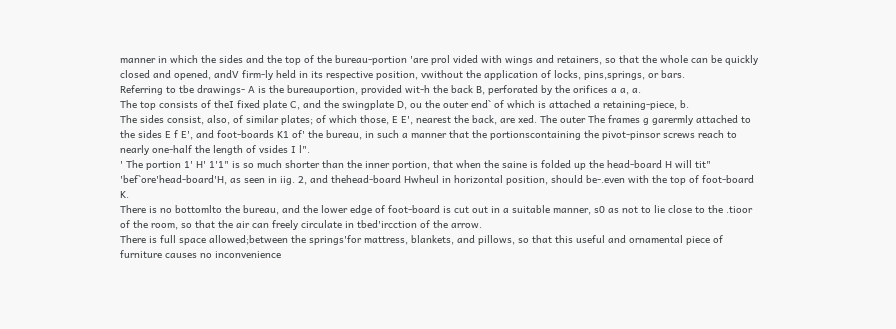manner in which the sides and the top of the bureau-portion 'are prol vided with wings and retainers, so that the whole can be quickly closed and opened, andV firm-ly held in its respective position, vwithout the application of locks, pins,springs, or bars.
Referring to tbe drawings- A is the bureauportion, provided wit-h the back B, perforated by the orifices a a, a.
The top consists of theI fixed plate C, and the swingplate D, ou the outer end` of which is attached a retaining-piece, b.
The sides consist, also, of similar plates; of which those, E E', nearest the back, are xed. The outer The frames g garermly attached to the sides E f E', and foot-boards K1 of' the bureau, in such a manner that the portionscontaining the pivot-pinsor screws reach to nearly one-half the length of vsides I l".
' The portion 1' H' 1'1" is so much shorter than the inner portion, that when the saine is folded up the head-board H will tit" 'bef`ore'head-board'H, as seen in iig. 2, and thehead-board Hwheul in horizontal position, should be-.even with the top of foot-board K.
There is no bottomlto the bureau, and the lower edge of foot-board is cut out in a suitable manner, s0 as not to lie close to the .tioor of the room, so that the air can freely circulate in tbed'ircction of the arrow.
There is full space allowed;between the springs'for mattress, blankets, and pillows, so that this useful and ornamental piece of furniture causes no inconvenience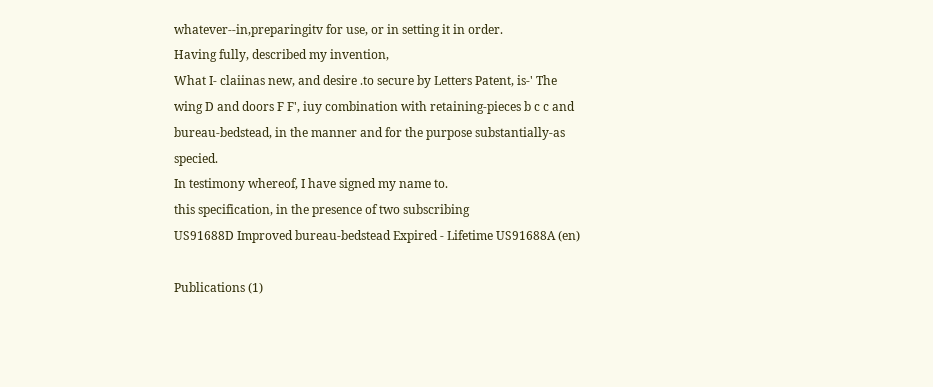whatever--in,preparingitv for use, or in setting it in order.
Having fully, described my invention,
What I- claiinas new, and desire .to secure by Letters Patent, is-' The wing D and doors F F', iuy combination with retaining-pieces b c c and bureau-bedstead, in the manner and for the purpose substantially-as specied.
In testimony whereof, I have signed my name to.
this specification, in the presence of two subscribing
US91688D Improved bureau-bedstead Expired - Lifetime US91688A (en)

Publications (1)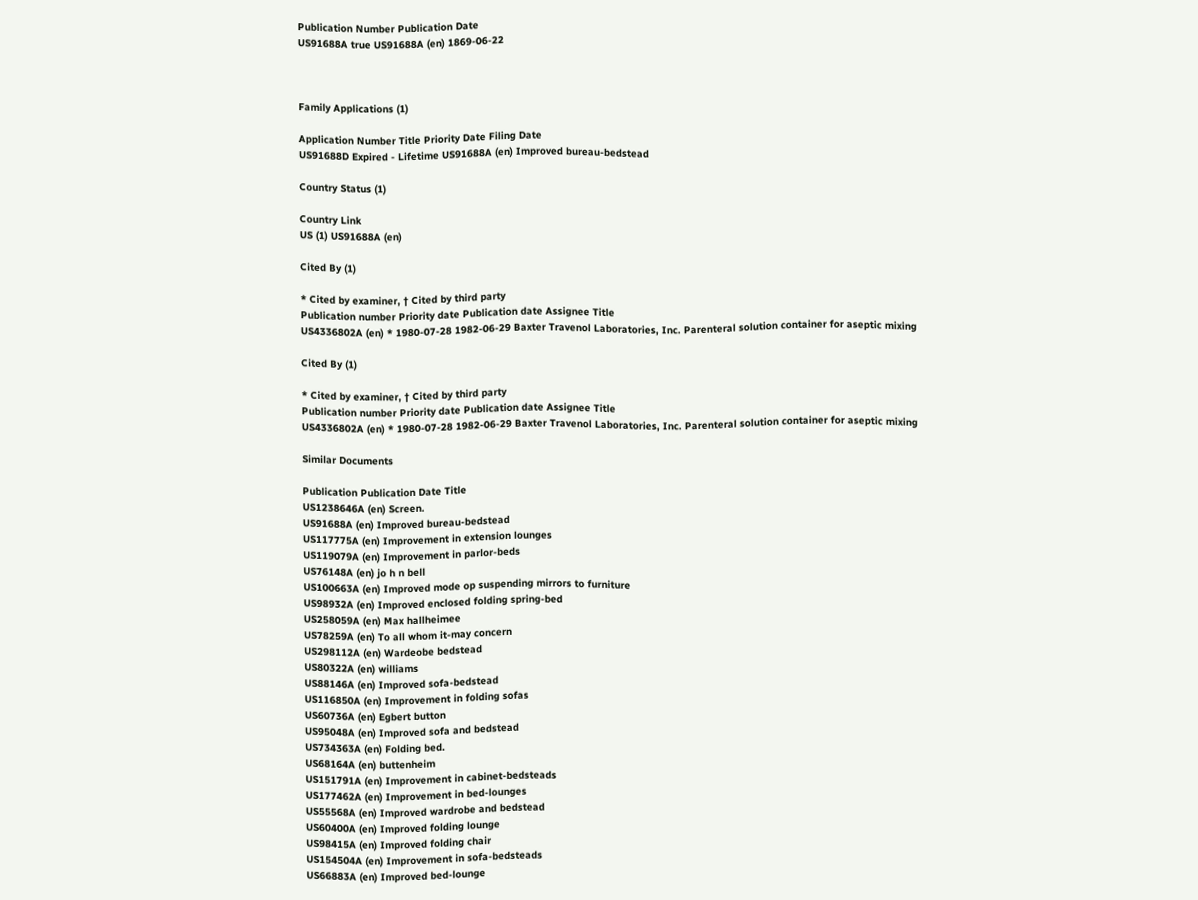Publication Number Publication Date
US91688A true US91688A (en) 1869-06-22



Family Applications (1)

Application Number Title Priority Date Filing Date
US91688D Expired - Lifetime US91688A (en) Improved bureau-bedstead

Country Status (1)

Country Link
US (1) US91688A (en)

Cited By (1)

* Cited by examiner, † Cited by third party
Publication number Priority date Publication date Assignee Title
US4336802A (en) * 1980-07-28 1982-06-29 Baxter Travenol Laboratories, Inc. Parenteral solution container for aseptic mixing

Cited By (1)

* Cited by examiner, † Cited by third party
Publication number Priority date Publication date Assignee Title
US4336802A (en) * 1980-07-28 1982-06-29 Baxter Travenol Laboratories, Inc. Parenteral solution container for aseptic mixing

Similar Documents

Publication Publication Date Title
US1238646A (en) Screen.
US91688A (en) Improved bureau-bedstead
US117775A (en) Improvement in extension lounges
US119079A (en) Improvement in parlor-beds
US76148A (en) jo h n bell
US100663A (en) Improved mode op suspending mirrors to furniture
US98932A (en) Improved enclosed folding spring-bed
US258059A (en) Max hallheimee
US78259A (en) To all whom it-may concern
US298112A (en) Wardeobe bedstead
US80322A (en) williams
US88146A (en) Improved sofa-bedstead
US116850A (en) Improvement in folding sofas
US60736A (en) Egbert button
US95048A (en) Improved sofa and bedstead
US734363A (en) Folding bed.
US68164A (en) buttenheim
US151791A (en) Improvement in cabinet-bedsteads
US177462A (en) Improvement in bed-lounges
US55568A (en) Improved wardrobe and bedstead
US60400A (en) Improved folding lounge
US98415A (en) Improved folding chair
US154504A (en) Improvement in sofa-bedsteads
US66883A (en) Improved bed-lounge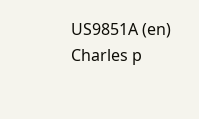US9851A (en) Charles p